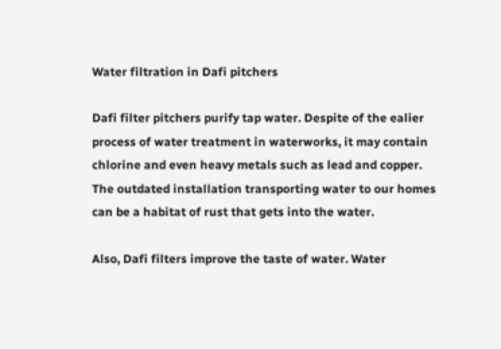Water filtration in Dafi pitchers

Dafi filter pitchers purify tap water. Despite of the ealier process of water treatment in waterworks, it may contain chlorine and even heavy metals such as lead and copper. The outdated installation transporting water to our homes can be a habitat of rust that gets into the water.

Also, Dafi filters improve the taste of water. Water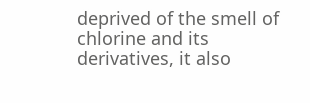deprived of the smell of chlorine and its derivatives, it also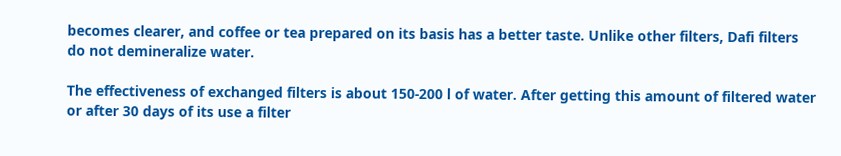becomes clearer, and coffee or tea prepared on its basis has a better taste. Unlike other filters, Dafi filters do not demineralize water.

The effectiveness of exchanged filters is about 150-200 l of water. After getting this amount of filtered water or after 30 days of its use a filter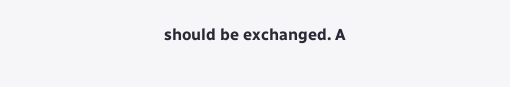should be exchanged. A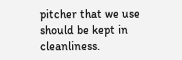pitcher that we use should be kept in cleanliness.